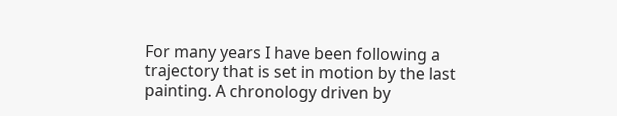For many years I have been following a trajectory that is set in motion by the last painting. A chronology driven by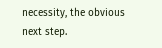necessity, the obvious next step.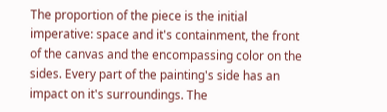The proportion of the piece is the initial imperative: space and it's containment, the front of the canvas and the encompassing color on the sides. Every part of the painting's side has an impact on it's surroundings. The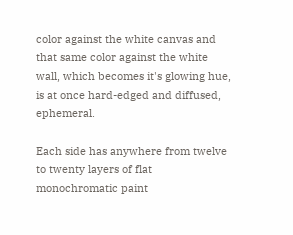color against the white canvas and that same color against the white wall, which becomes it's glowing hue, is at once hard-edged and diffused, ephemeral.

Each side has anywhere from twelve to twenty layers of flat monochromatic paint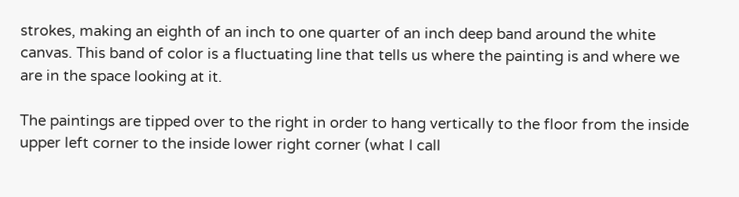strokes, making an eighth of an inch to one quarter of an inch deep band around the white canvas. This band of color is a fluctuating line that tells us where the painting is and where we are in the space looking at it.

The paintings are tipped over to the right in order to hang vertically to the floor from the inside upper left corner to the inside lower right corner (what I call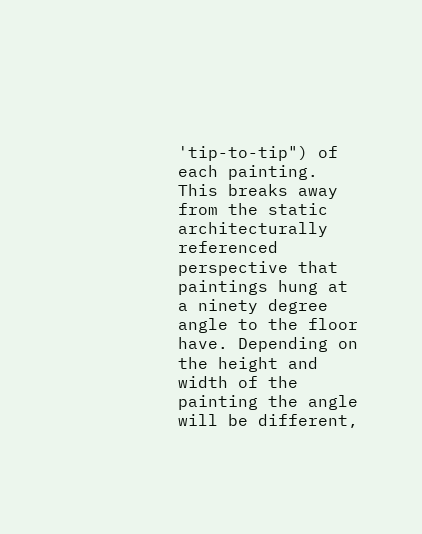'tip-to-tip") of each painting. This breaks away from the static architecturally referenced perspective that paintings hung at a ninety degree angle to the floor have. Depending on the height and width of the painting the angle will be different,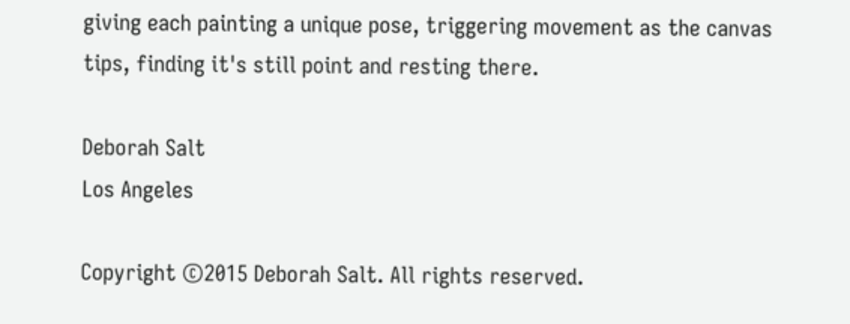giving each painting a unique pose, triggering movement as the canvas tips, finding it's still point and resting there.

Deborah Salt
Los Angeles

Copyright ©2015 Deborah Salt. All rights reserved.